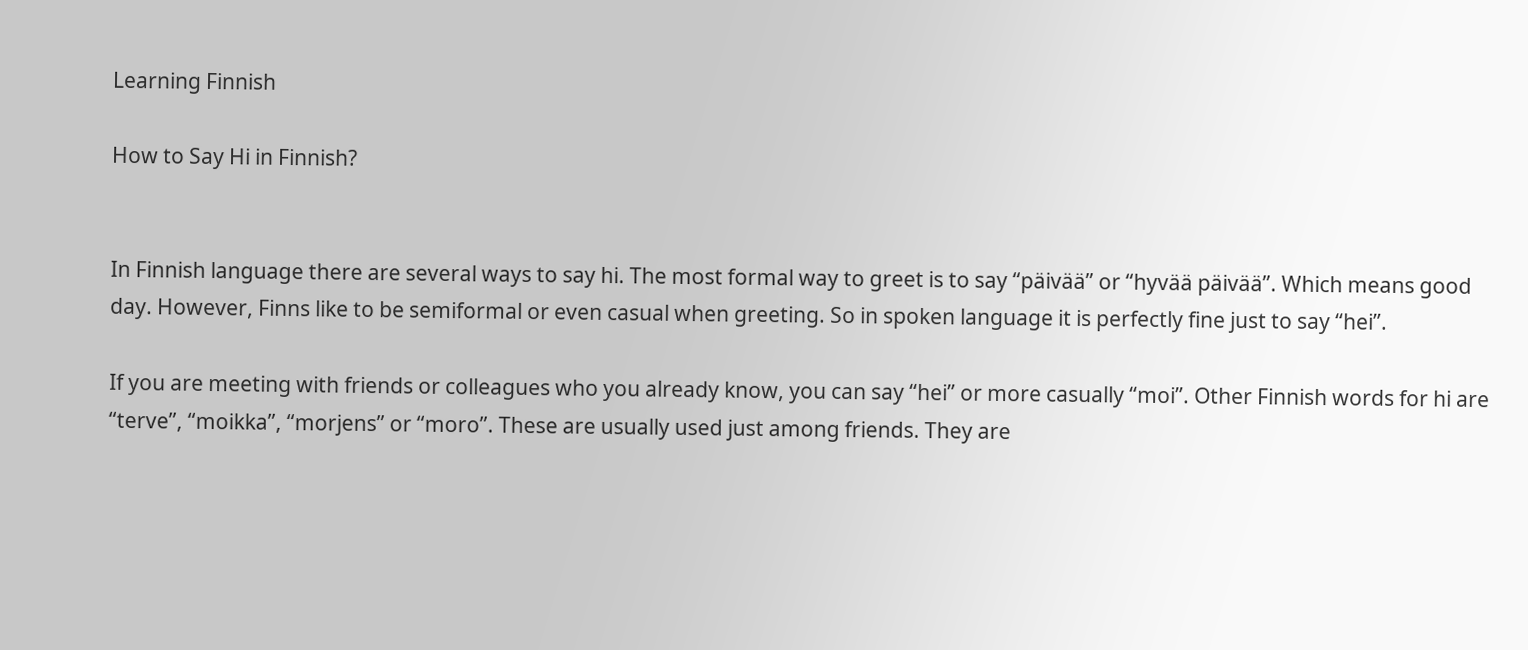Learning Finnish

How to Say Hi in Finnish?


In Finnish language there are several ways to say hi. The most formal way to greet is to say “päivää” or “hyvää päivää”. Which means good day. However, Finns like to be semiformal or even casual when greeting. So in spoken language it is perfectly fine just to say “hei”.

If you are meeting with friends or colleagues who you already know, you can say “hei” or more casually “moi”. Other Finnish words for hi are “terve”, “moikka”, “morjens” or “moro”. These are usually used just among friends. They are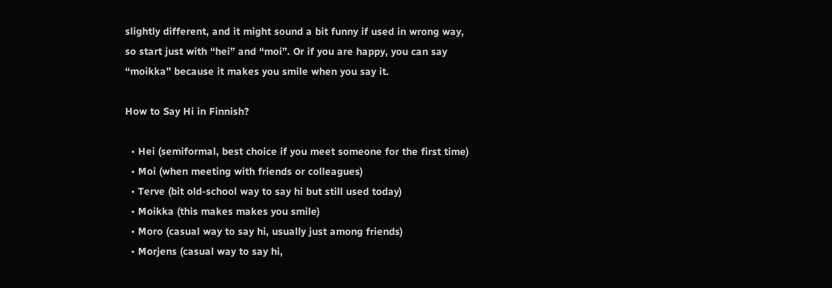slightly different, and it might sound a bit funny if used in wrong way, so start just with “hei” and “moi”. Or if you are happy, you can say “moikka” because it makes you smile when you say it.

How to Say Hi in Finnish?

  • Hei (semiformal, best choice if you meet someone for the first time)
  • Moi (when meeting with friends or colleagues)
  • Terve (bit old-school way to say hi but still used today)
  • Moikka (this makes makes you smile)
  • Moro (casual way to say hi, usually just among friends)
  • Morjens (casual way to say hi,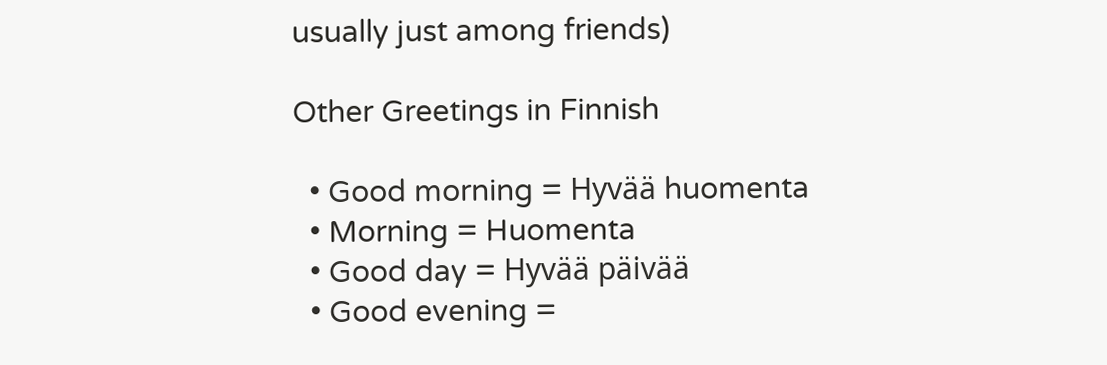usually just among friends)

Other Greetings in Finnish

  • Good morning = Hyvää huomenta
  • Morning = Huomenta
  • Good day = Hyvää päivää
  • Good evening =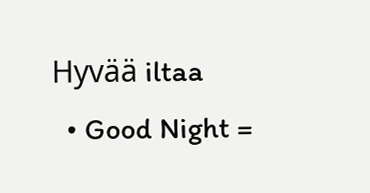Hyvää iltaa
  • Good Night =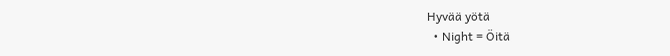Hyvää yötä
  • Night = Öitä